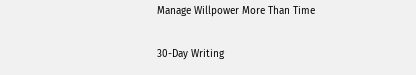Manage Willpower More Than Time

30-Day Writing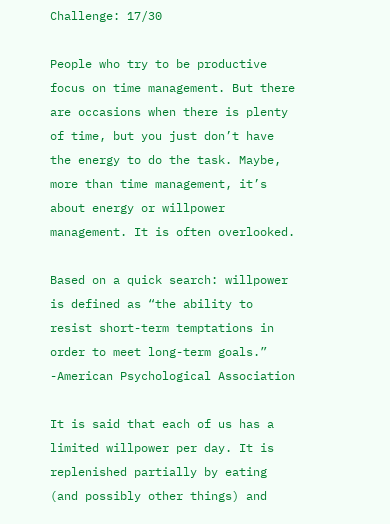Challenge: 17/30

People who try to be productive focus on time management. But there are occasions when there is plenty of time, but you just don’t have the energy to do the task. Maybe, more than time management, it’s about energy or willpower management. It is often overlooked.

Based on a quick search: willpower is defined as “the ability to resist short-term temptations in order to meet long-term goals.” -American Psychological Association

It is said that each of us has a limited willpower per day. It is replenished partially by eating (and possibly other things) and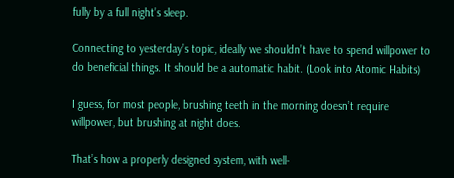fully by a full night’s sleep.

Connecting to yesterday’s topic, ideally we shouldn’t have to spend willpower to do beneficial things. It should be a automatic habit. (Look into Atomic Habits)

I guess, for most people, brushing teeth in the morning doesn’t require willpower, but brushing at night does.

That’s how a properly designed system, with well-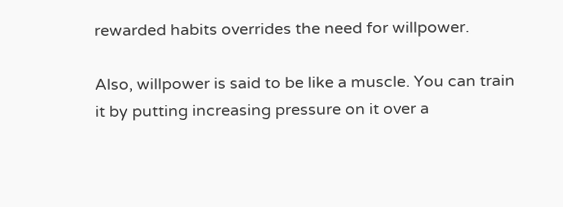rewarded habits overrides the need for willpower.

Also, willpower is said to be like a muscle. You can train it by putting increasing pressure on it over a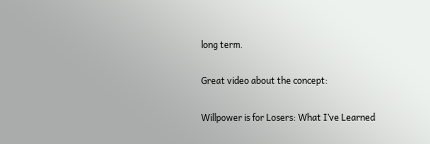long term.

Great video about the concept:

Willpower is for Losers: What I’ve Learned